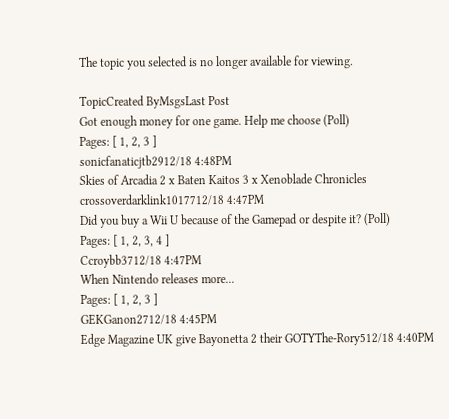The topic you selected is no longer available for viewing.

TopicCreated ByMsgsLast Post
Got enough money for one game. Help me choose (Poll)
Pages: [ 1, 2, 3 ]
sonicfanaticjtb2912/18 4:48PM
Skies of Arcadia 2 x Baten Kaitos 3 x Xenoblade Chronicles crossoverdarklink1017712/18 4:47PM
Did you buy a Wii U because of the Gamepad or despite it? (Poll)
Pages: [ 1, 2, 3, 4 ]
Ccroybb3712/18 4:47PM
When Nintendo releases more...
Pages: [ 1, 2, 3 ]
GEKGanon2712/18 4:45PM
Edge Magazine UK give Bayonetta 2 their GOTYThe-Rory512/18 4:40PM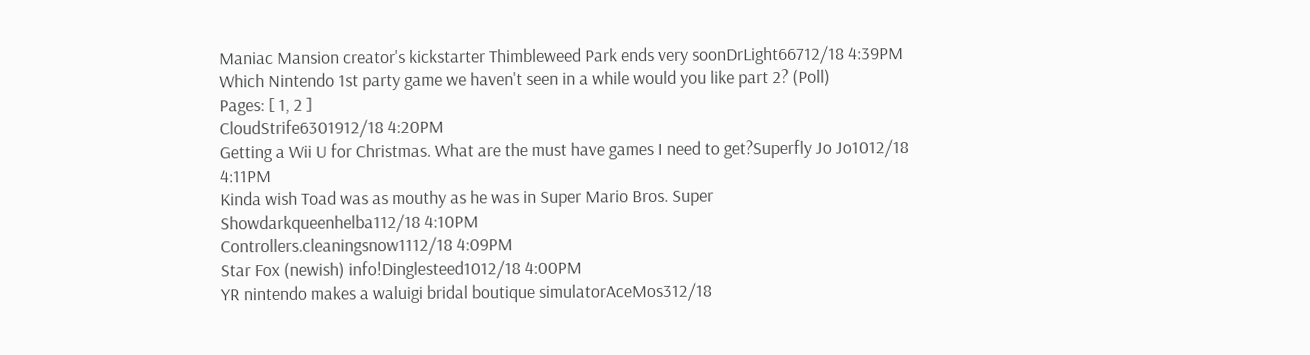Maniac Mansion creator's kickstarter Thimbleweed Park ends very soonDrLight66712/18 4:39PM
Which Nintendo 1st party game we haven't seen in a while would you like part 2? (Poll)
Pages: [ 1, 2 ]
CloudStrife6301912/18 4:20PM
Getting a Wii U for Christmas. What are the must have games I need to get?Superfly Jo Jo1012/18 4:11PM
Kinda wish Toad was as mouthy as he was in Super Mario Bros. Super Showdarkqueenhelba112/18 4:10PM
Controllers.cleaningsnow1112/18 4:09PM
Star Fox (newish) info!Dinglesteed1012/18 4:00PM
YR nintendo makes a waluigi bridal boutique simulatorAceMos312/18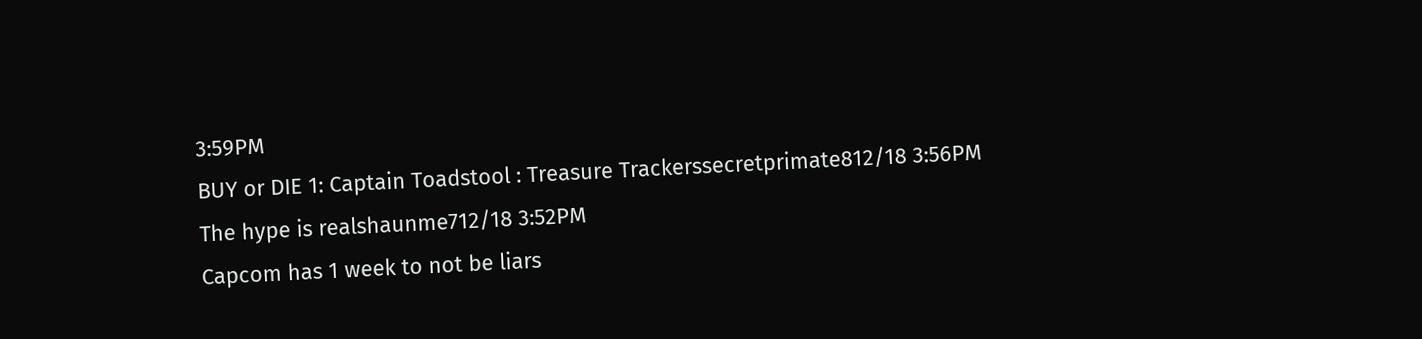3:59PM
BUY or DIE 1: Captain Toadstool : Treasure Trackerssecretprimate812/18 3:56PM
The hype is realshaunme712/18 3:52PM
Capcom has 1 week to not be liars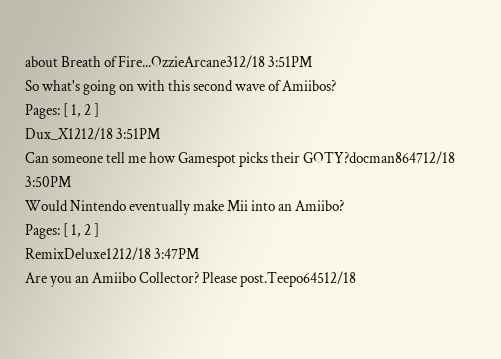about Breath of Fire...OzzieArcane312/18 3:51PM
So what's going on with this second wave of Amiibos?
Pages: [ 1, 2 ]
Dux_X1212/18 3:51PM
Can someone tell me how Gamespot picks their GOTY?docman864712/18 3:50PM
Would Nintendo eventually make Mii into an Amiibo?
Pages: [ 1, 2 ]
RemixDeluxe1212/18 3:47PM
Are you an Amiibo Collector? Please post.Teepo64512/18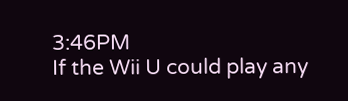3:46PM
If the Wii U could play any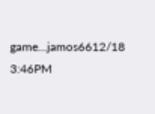game...jamos6612/18 3:46PM